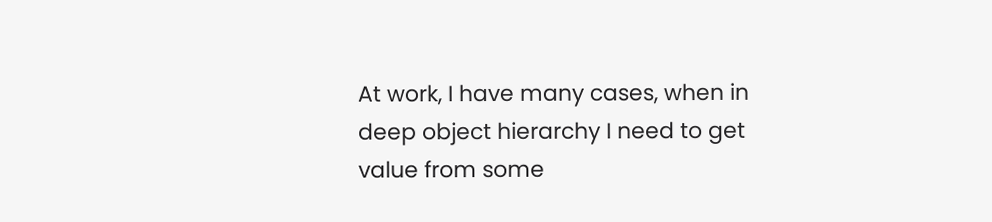At work, I have many cases, when in deep object hierarchy I need to get value from some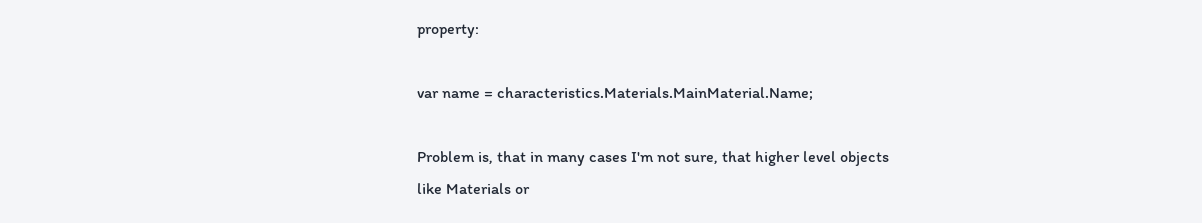property:

var name = characteristics.Materials.MainMaterial.Name;

Problem is, that in many cases I'm not sure, that higher level objects like Materials or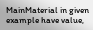MainMaterial in given example have value,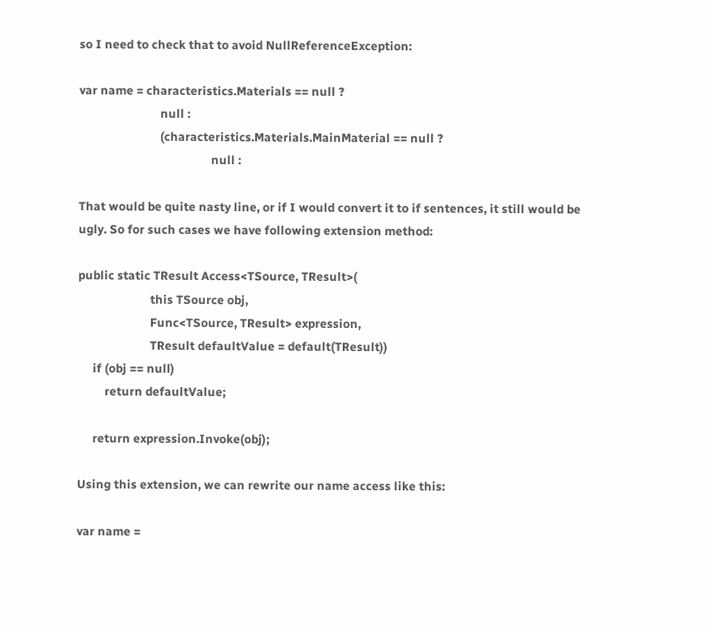so I need to check that to avoid NullReferenceException:

var name = characteristics.Materials == null ?
                           null :
                           (characteristics.Materials.MainMaterial == null ?
                                            null :

That would be quite nasty line, or if I would convert it to if sentences, it still would be ugly. So for such cases we have following extension method:

public static TResult Access<TSource, TResult>(
                        this TSource obj,
                        Func<TSource, TResult> expression,
                        TResult defaultValue = default(TResult))
     if (obj == null)
         return defaultValue;

     return expression.Invoke(obj);

Using this extension, we can rewrite our name access like this:

var name =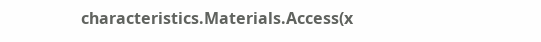characteristics.Materials.Access(x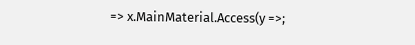=> x.MainMaterial.Access(y =>;